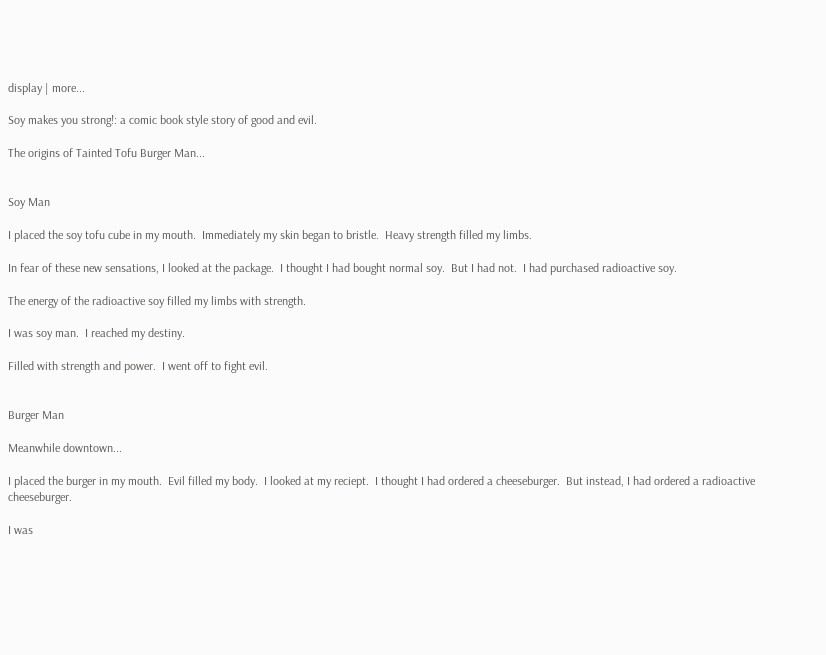display | more...

Soy makes you strong!: a comic book style story of good and evil.

The origins of Tainted Tofu Burger Man...


Soy Man

I placed the soy tofu cube in my mouth.  Immediately my skin began to bristle.  Heavy strength filled my limbs.

In fear of these new sensations, I looked at the package.  I thought I had bought normal soy.  But I had not.  I had purchased radioactive soy.

The energy of the radioactive soy filled my limbs with strength.

I was soy man.  I reached my destiny.

Filled with strength and power.  I went off to fight evil.


Burger Man

Meanwhile downtown...

I placed the burger in my mouth.  Evil filled my body.  I looked at my reciept.  I thought I had ordered a cheeseburger.  But instead, I had ordered a radioactive cheeseburger.

I was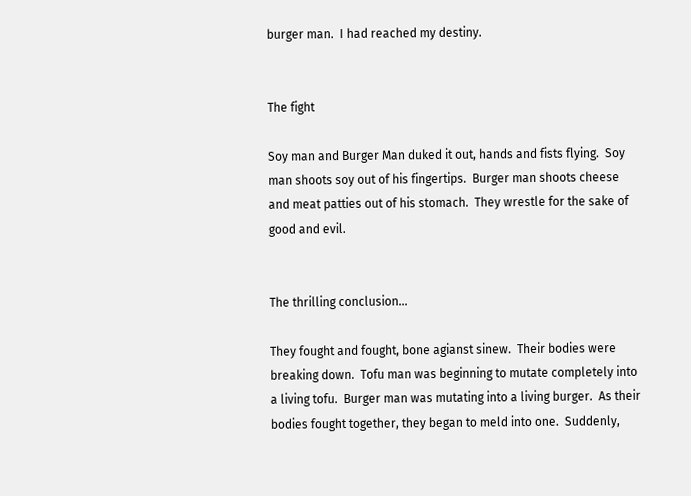burger man.  I had reached my destiny.


The fight

Soy man and Burger Man duked it out, hands and fists flying.  Soy man shoots soy out of his fingertips.  Burger man shoots cheese and meat patties out of his stomach.  They wrestle for the sake of good and evil.


The thrilling conclusion...

They fought and fought, bone agianst sinew.  Their bodies were breaking down.  Tofu man was beginning to mutate completely into a living tofu.  Burger man was mutating into a living burger.  As their bodies fought together, they began to meld into one.  Suddenly,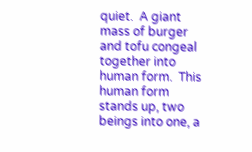quiet.  A giant mass of burger and tofu congeal together into human form.  This human form stands up, two beings into one, a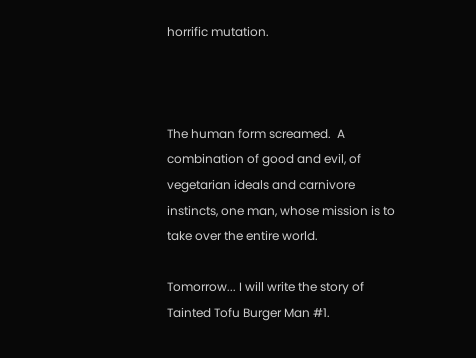horrific mutation.



The human form screamed.  A combination of good and evil, of vegetarian ideals and carnivore instincts, one man, whose mission is to take over the entire world.

Tomorrow... I will write the story of Tainted Tofu Burger Man #1.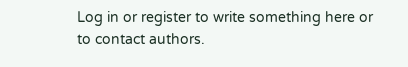Log in or register to write something here or to contact authors.